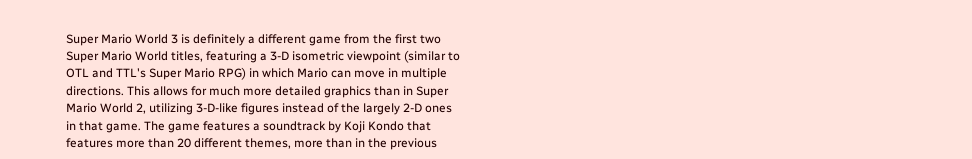Super Mario World 3 is definitely a different game from the first two Super Mario World titles, featuring a 3-D isometric viewpoint (similar to OTL and TTL's Super Mario RPG) in which Mario can move in multiple directions. This allows for much more detailed graphics than in Super Mario World 2, utilizing 3-D-like figures instead of the largely 2-D ones in that game. The game features a soundtrack by Koji Kondo that features more than 20 different themes, more than in the previous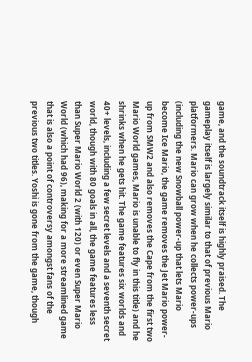game, and the soundtrack itself is highly praised. The gameplay itself is largely similar to that of previous Mario platformers. Mario can grow when he collects power-ups (including the new Snowball power-up that lets Mario become Ice Mario, the game removes the Jet Mario power-up from SMW2 and also removes the Cape from the first two Mario World games, Mario is unable to fly in this title) and he shrinks when he gets hit. The game features six worlds and 40+ levels, including a few secret levels and a seventh secret world, though with 80 goals in all, the game features less than Super Mario World 2 (with 120) or even Super Mario World (which had 96), making for a more streamlined game that is also a point of controversy amongst fans of the previous two titles. Yoshi is gone from the game, though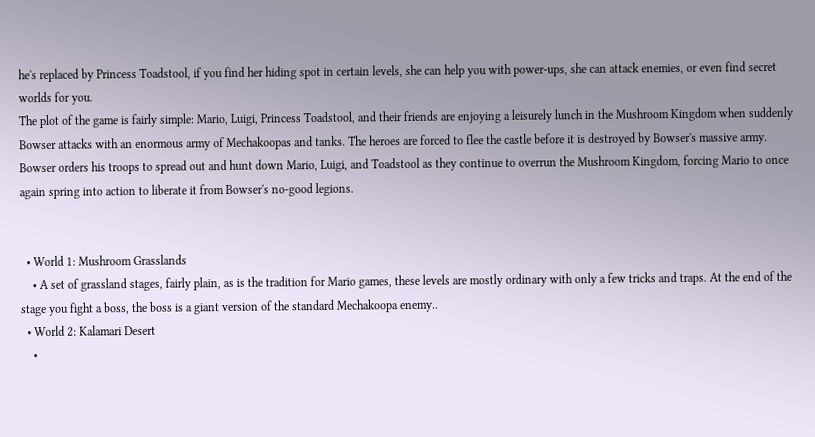he's replaced by Princess Toadstool, if you find her hiding spot in certain levels, she can help you with power-ups, she can attack enemies, or even find secret worlds for you.
The plot of the game is fairly simple: Mario, Luigi, Princess Toadstool, and their friends are enjoying a leisurely lunch in the Mushroom Kingdom when suddenly Bowser attacks with an enormous army of Mechakoopas and tanks. The heroes are forced to flee the castle before it is destroyed by Bowser's massive army. Bowser orders his troops to spread out and hunt down Mario, Luigi, and Toadstool as they continue to overrun the Mushroom Kingdom, forcing Mario to once again spring into action to liberate it from Bowser's no-good legions.


  • World 1: Mushroom Grasslands
    • A set of grassland stages, fairly plain, as is the tradition for Mario games, these levels are mostly ordinary with only a few tricks and traps. At the end of the stage you fight a boss, the boss is a giant version of the standard Mechakoopa enemy..
  • World 2: Kalamari Desert
    •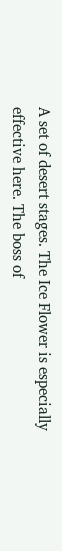A set of desert stages. The Ice Flower is especially effective here. The boss of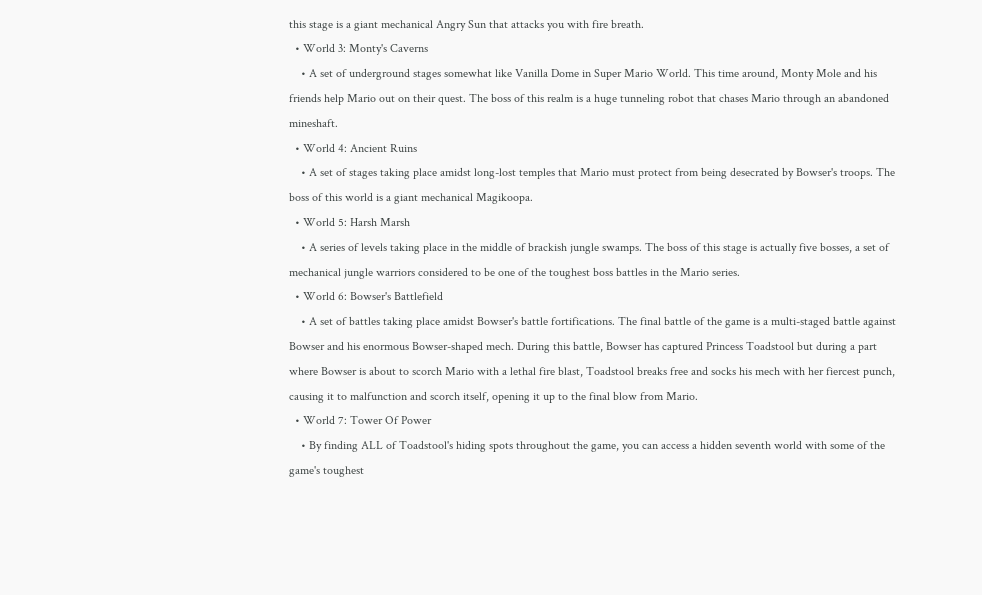this stage is a giant mechanical Angry Sun that attacks you with fire breath.
  • World 3: Monty's Caverns
    • A set of underground stages somewhat like Vanilla Dome in Super Mario World. This time around, Monty Mole and his friends help Mario out on their quest. The boss of this realm is a huge tunneling robot that chases Mario through an abandoned mineshaft.
  • World 4: Ancient Ruins
    • A set of stages taking place amidst long-lost temples that Mario must protect from being desecrated by Bowser's troops. The boss of this world is a giant mechanical Magikoopa.
  • World 5: Harsh Marsh
    • A series of levels taking place in the middle of brackish jungle swamps. The boss of this stage is actually five bosses, a set of mechanical jungle warriors considered to be one of the toughest boss battles in the Mario series.
  • World 6: Bowser's Battlefield
    • A set of battles taking place amidst Bowser's battle fortifications. The final battle of the game is a multi-staged battle against Bowser and his enormous Bowser-shaped mech. During this battle, Bowser has captured Princess Toadstool but during a part where Bowser is about to scorch Mario with a lethal fire blast, Toadstool breaks free and socks his mech with her fiercest punch, causing it to malfunction and scorch itself, opening it up to the final blow from Mario.
  • World 7: Tower Of Power
    • By finding ALL of Toadstool's hiding spots throughout the game, you can access a hidden seventh world with some of the game's toughest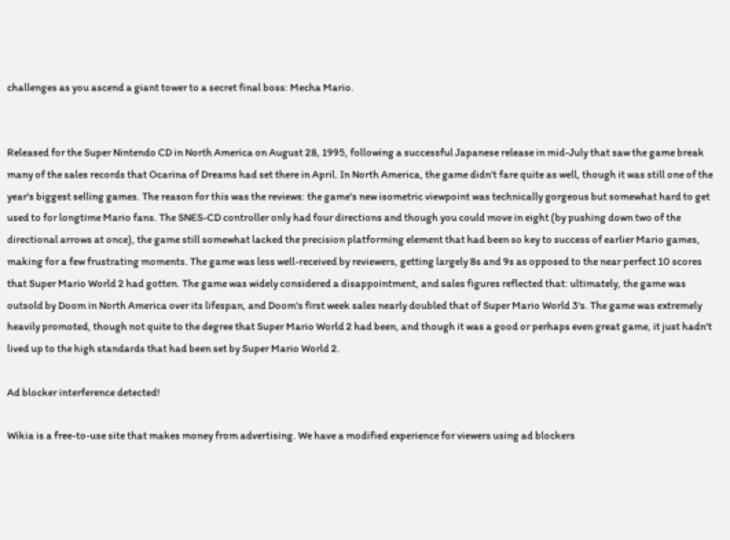challenges as you ascend a giant tower to a secret final boss: Mecha Mario.


Released for the Super Nintendo CD in North America on August 28, 1995, following a successful Japanese release in mid-July that saw the game break many of the sales records that Ocarina of Dreams had set there in April. In North America, the game didn't fare quite as well, though it was still one of the year's biggest selling games. The reason for this was the reviews: the game's new isometric viewpoint was technically gorgeous but somewhat hard to get used to for longtime Mario fans. The SNES-CD controller only had four directions and though you could move in eight (by pushing down two of the directional arrows at once), the game still somewhat lacked the precision platforming element that had been so key to success of earlier Mario games, making for a few frustrating moments. The game was less well-received by reviewers, getting largely 8s and 9s as opposed to the near perfect 10 scores that Super Mario World 2 had gotten. The game was widely considered a disappointment, and sales figures reflected that: ultimately, the game was outsold by Doom in North America over its lifespan, and Doom's first week sales nearly doubled that of Super Mario World 3's. The game was extremely heavily promoted, though not quite to the degree that Super Mario World 2 had been, and though it was a good or perhaps even great game, it just hadn't lived up to the high standards that had been set by Super Mario World 2.

Ad blocker interference detected!

Wikia is a free-to-use site that makes money from advertising. We have a modified experience for viewers using ad blockers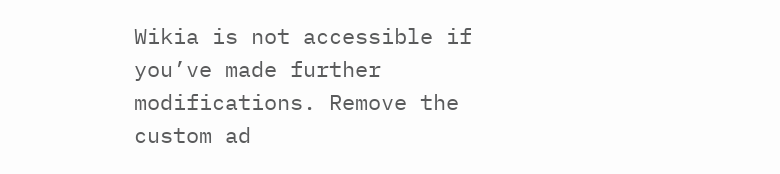Wikia is not accessible if you’ve made further modifications. Remove the custom ad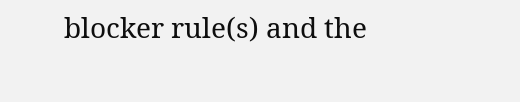blocker rule(s) and the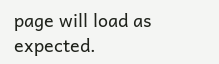page will load as expected.